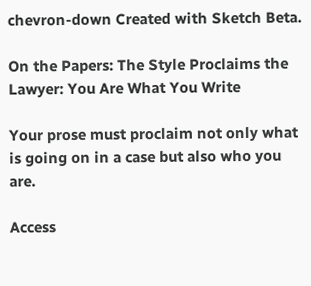chevron-down Created with Sketch Beta.

On the Papers: The Style Proclaims the Lawyer: You Are What You Write

Your prose must proclaim not only what is going on in a case but also who you are.

Access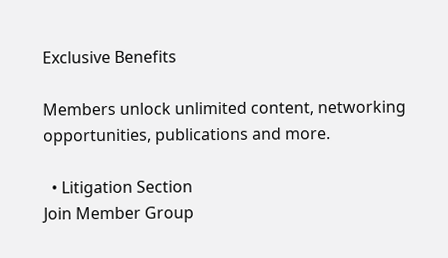Exclusive Benefits

Members unlock unlimited content, networking opportunities, publications and more.

  • Litigation Section
Join Member Group